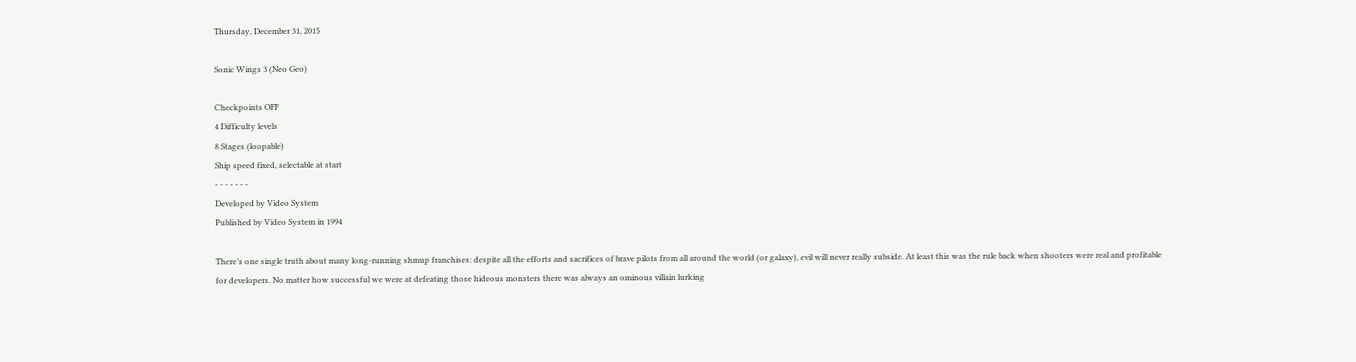Thursday, December 31, 2015

Sonic Wings 3 (Neo Geo)

Checkpoints OFF
4 Difficulty levels
8 Stages (loopable)
Ship speed fixed, selectable at start
- - - - - - -
Developed by Video System
Published by Video System in 1994

There’s one single truth about many long-running shmup franchises: despite all the efforts and sacrifices of brave pilots from all around the world (or galaxy), evil will never really subside. At least this was the rule back when shooters were real and profitable for developers. No matter how successful we were at defeating those hideous monsters there was always an ominous villain lurking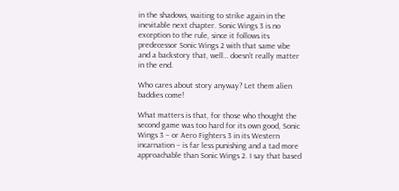in the shadows, waiting to strike again in the inevitable next chapter. Sonic Wings 3 is no exception to the rule, since it follows its predecessor Sonic Wings 2 with that same vibe and a backstory that, well… doesn’t really matter in the end.

Who cares about story anyway? Let them alien baddies come!

What matters is that, for those who thought the second game was too hard for its own good, Sonic Wings 3 – or Aero Fighters 3 in its Western incarnation – is far less punishing and a tad more approachable than Sonic Wings 2. I say that based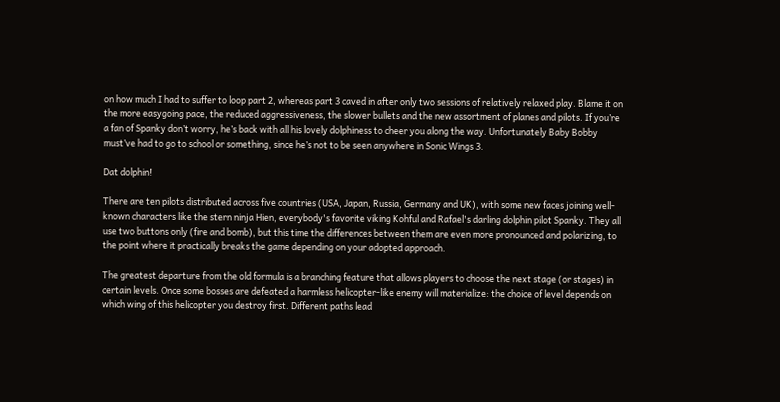on how much I had to suffer to loop part 2, whereas part 3 caved in after only two sessions of relatively relaxed play. Blame it on the more easygoing pace, the reduced aggressiveness, the slower bullets and the new assortment of planes and pilots. If you’re a fan of Spanky don’t worry, he’s back with all his lovely dolphiness to cheer you along the way. Unfortunately Baby Bobby must’ve had to go to school or something, since he’s not to be seen anywhere in Sonic Wings 3.

Dat dolphin!

There are ten pilots distributed across five countries (USA, Japan, Russia, Germany and UK), with some new faces joining well-known characters like the stern ninja Hien, everybody's favorite viking Kohful and Rafael's darling dolphin pilot Spanky. They all use two buttons only (fire and bomb), but this time the differences between them are even more pronounced and polarizing, to the point where it practically breaks the game depending on your adopted approach.

The greatest departure from the old formula is a branching feature that allows players to choose the next stage (or stages) in certain levels. Once some bosses are defeated a harmless helicopter-like enemy will materialize: the choice of level depends on which wing of this helicopter you destroy first. Different paths lead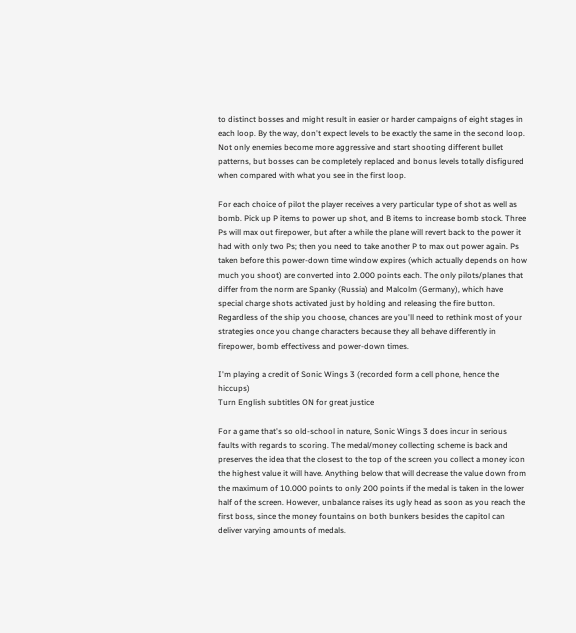to distinct bosses and might result in easier or harder campaigns of eight stages in each loop. By the way, don't expect levels to be exactly the same in the second loop. Not only enemies become more aggressive and start shooting different bullet patterns, but bosses can be completely replaced and bonus levels totally disfigured when compared with what you see in the first loop.

For each choice of pilot the player receives a very particular type of shot as well as bomb. Pick up P items to power up shot, and B items to increase bomb stock. Three Ps will max out firepower, but after a while the plane will revert back to the power it had with only two Ps; then you need to take another P to max out power again. Ps taken before this power-down time window expires (which actually depends on how much you shoot) are converted into 2.000 points each. The only pilots/planes that differ from the norm are Spanky (Russia) and Malcolm (Germany), which have special charge shots activated just by holding and releasing the fire button. Regardless of the ship you choose, chances are you'll need to rethink most of your strategies once you change characters because they all behave differently in firepower, bomb effectivess and power-down times.

I'm playing a credit of Sonic Wings 3 (recorded form a cell phone, hence the hiccups)
Turn English subtitles ON for great justice

For a game that's so old-school in nature, Sonic Wings 3 does incur in serious faults with regards to scoring. The medal/money collecting scheme is back and preserves the idea that the closest to the top of the screen you collect a money icon the highest value it will have. Anything below that will decrease the value down from the maximum of 10.000 points to only 200 points if the medal is taken in the lower half of the screen. However, unbalance raises its ugly head as soon as you reach the first boss, since the money fountains on both bunkers besides the capitol can deliver varying amounts of medals.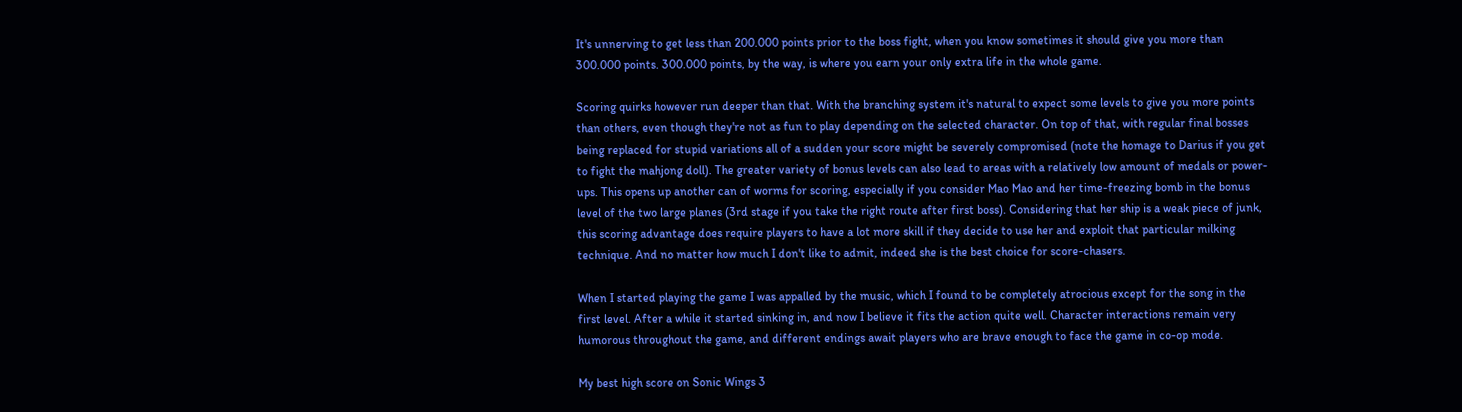It's unnerving to get less than 200.000 points prior to the boss fight, when you know sometimes it should give you more than 300.000 points. 300.000 points, by the way, is where you earn your only extra life in the whole game.

Scoring quirks however run deeper than that. With the branching system it's natural to expect some levels to give you more points than others, even though they're not as fun to play depending on the selected character. On top of that, with regular final bosses being replaced for stupid variations all of a sudden your score might be severely compromised (note the homage to Darius if you get to fight the mahjong doll). The greater variety of bonus levels can also lead to areas with a relatively low amount of medals or power-ups. This opens up another can of worms for scoring, especially if you consider Mao Mao and her time-freezing bomb in the bonus level of the two large planes (3rd stage if you take the right route after first boss). Considering that her ship is a weak piece of junk, this scoring advantage does require players to have a lot more skill if they decide to use her and exploit that particular milking technique. And no matter how much I don't like to admit, indeed she is the best choice for score-chasers.

When I started playing the game I was appalled by the music, which I found to be completely atrocious except for the song in the first level. After a while it started sinking in, and now I believe it fits the action quite well. Character interactions remain very humorous throughout the game, and different endings await players who are brave enough to face the game in co-op mode.

My best high score on Sonic Wings 3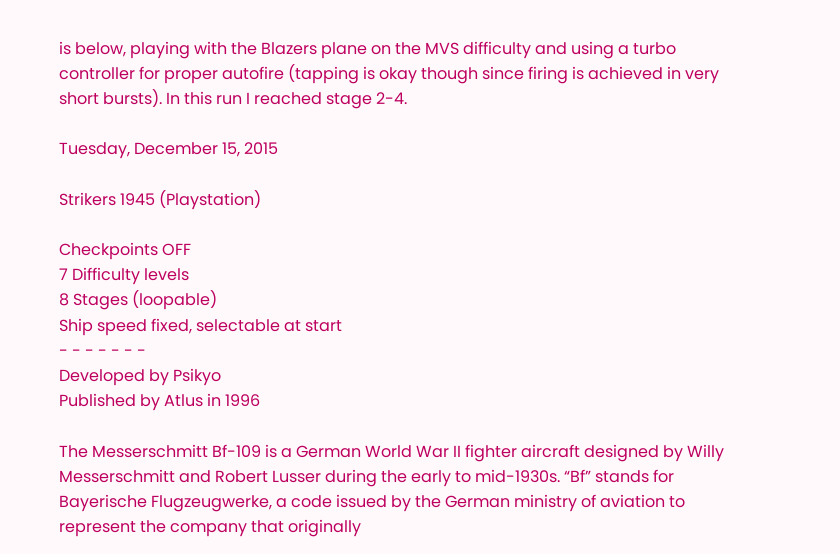is below, playing with the Blazers plane on the MVS difficulty and using a turbo controller for proper autofire (tapping is okay though since firing is achieved in very short bursts). In this run I reached stage 2-4.

Tuesday, December 15, 2015

Strikers 1945 (Playstation)

Checkpoints OFF
7 Difficulty levels
8 Stages (loopable)
Ship speed fixed, selectable at start
- - - - - - -
Developed by Psikyo
Published by Atlus in 1996

The Messerschmitt Bf-109 is a German World War II fighter aircraft designed by Willy Messerschmitt and Robert Lusser during the early to mid-1930s. “Bf” stands for Bayerische Flugzeugwerke, a code issued by the German ministry of aviation to represent the company that originally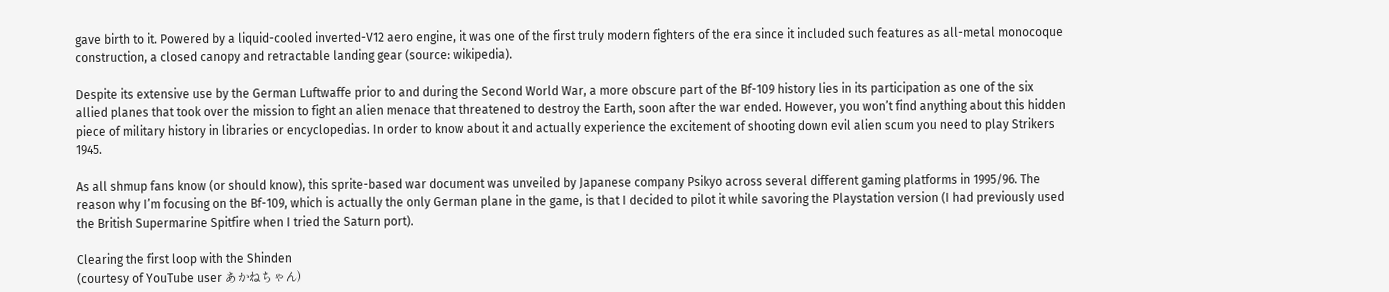gave birth to it. Powered by a liquid-cooled inverted-V12 aero engine, it was one of the first truly modern fighters of the era since it included such features as all-metal monocoque construction, a closed canopy and retractable landing gear (source: wikipedia).

Despite its extensive use by the German Luftwaffe prior to and during the Second World War, a more obscure part of the Bf-109 history lies in its participation as one of the six allied planes that took over the mission to fight an alien menace that threatened to destroy the Earth, soon after the war ended. However, you won’t find anything about this hidden piece of military history in libraries or encyclopedias. In order to know about it and actually experience the excitement of shooting down evil alien scum you need to play Strikers 1945.

As all shmup fans know (or should know), this sprite-based war document was unveiled by Japanese company Psikyo across several different gaming platforms in 1995/96. The reason why I’m focusing on the Bf-109, which is actually the only German plane in the game, is that I decided to pilot it while savoring the Playstation version (I had previously used the British Supermarine Spitfire when I tried the Saturn port).

Clearing the first loop with the Shinden
(courtesy of YouTube user あかねちゃん)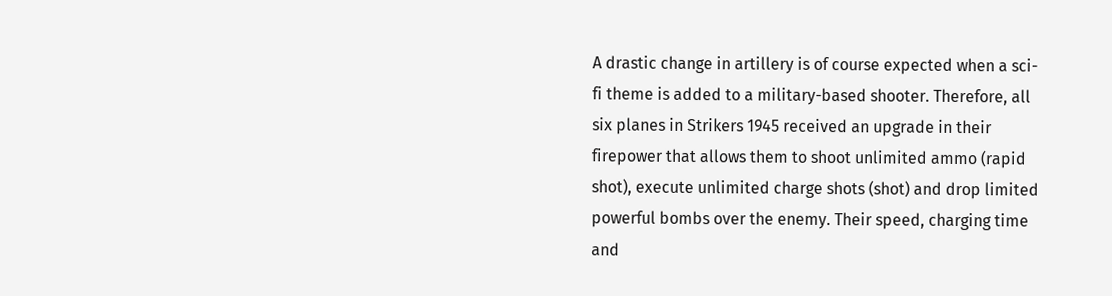A drastic change in artillery is of course expected when a sci-fi theme is added to a military-based shooter. Therefore, all six planes in Strikers 1945 received an upgrade in their firepower that allows them to shoot unlimited ammo (rapid shot), execute unlimited charge shots (shot) and drop limited powerful bombs over the enemy. Their speed, charging time and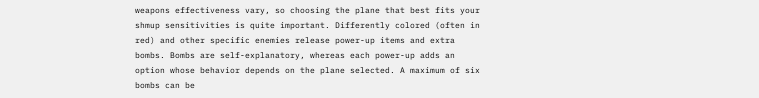weapons effectiveness vary, so choosing the plane that best fits your shmup sensitivities is quite important. Differently colored (often in red) and other specific enemies release power-up items and extra bombs. Bombs are self-explanatory, whereas each power-up adds an option whose behavior depends on the plane selected. A maximum of six bombs can be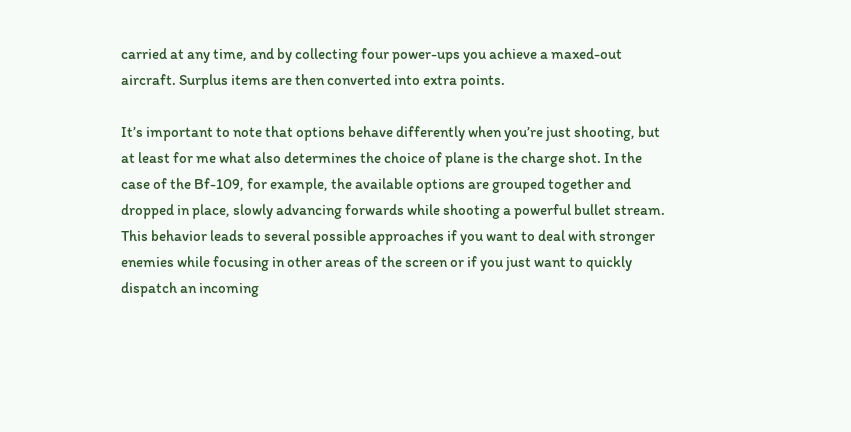carried at any time, and by collecting four power-ups you achieve a maxed-out aircraft. Surplus items are then converted into extra points.

It’s important to note that options behave differently when you’re just shooting, but at least for me what also determines the choice of plane is the charge shot. In the case of the Bf-109, for example, the available options are grouped together and dropped in place, slowly advancing forwards while shooting a powerful bullet stream. This behavior leads to several possible approaches if you want to deal with stronger enemies while focusing in other areas of the screen or if you just want to quickly dispatch an incoming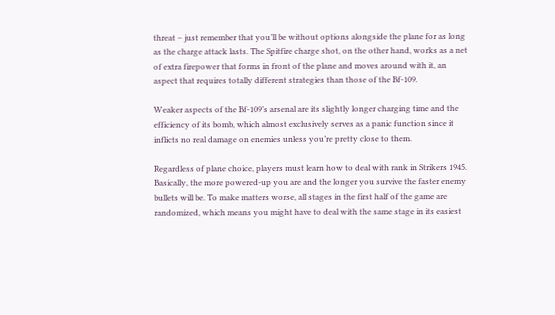threat – just remember that you’ll be without options alongside the plane for as long as the charge attack lasts. The Spitfire charge shot, on the other hand, works as a net of extra firepower that forms in front of the plane and moves around with it, an aspect that requires totally different strategies than those of the Bf-109.

Weaker aspects of the Bf-109’s arsenal are its slightly longer charging time and the efficiency of its bomb, which almost exclusively serves as a panic function since it inflicts no real damage on enemies unless you’re pretty close to them.

Regardless of plane choice, players must learn how to deal with rank in Strikers 1945. Basically, the more powered-up you are and the longer you survive the faster enemy bullets will be. To make matters worse, all stages in the first half of the game are randomized, which means you might have to deal with the same stage in its easiest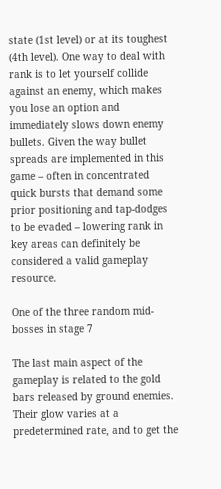state (1st level) or at its toughest (4th level). One way to deal with rank is to let yourself collide against an enemy, which makes you lose an option and immediately slows down enemy bullets. Given the way bullet spreads are implemented in this game – often in concentrated quick bursts that demand some prior positioning and tap-dodges to be evaded – lowering rank in key areas can definitely be considered a valid gameplay resource.

One of the three random mid-bosses in stage 7

The last main aspect of the gameplay is related to the gold bars released by ground enemies. Their glow varies at a predetermined rate, and to get the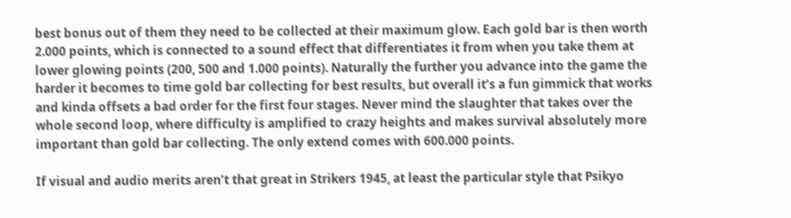best bonus out of them they need to be collected at their maximum glow. Each gold bar is then worth 2.000 points, which is connected to a sound effect that differentiates it from when you take them at lower glowing points (200, 500 and 1.000 points). Naturally the further you advance into the game the harder it becomes to time gold bar collecting for best results, but overall it’s a fun gimmick that works and kinda offsets a bad order for the first four stages. Never mind the slaughter that takes over the whole second loop, where difficulty is amplified to crazy heights and makes survival absolutely more important than gold bar collecting. The only extend comes with 600.000 points.

If visual and audio merits aren’t that great in Strikers 1945, at least the particular style that Psikyo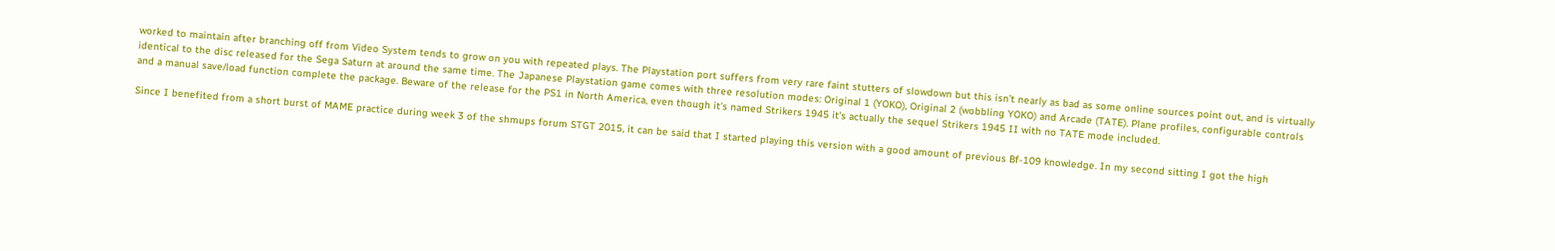worked to maintain after branching off from Video System tends to grow on you with repeated plays. The Playstation port suffers from very rare faint stutters of slowdown but this isn’t nearly as bad as some online sources point out, and is virtually identical to the disc released for the Sega Saturn at around the same time. The Japanese Playstation game comes with three resolution modes: Original 1 (YOKO), Original 2 (wobbling YOKO) and Arcade (TATE). Plane profiles, configurable controls and a manual save/load function complete the package. Beware of the release for the PS1 in North America, even though it's named Strikers 1945 it's actually the sequel Strikers 1945 II with no TATE mode included.

Since I benefited from a short burst of MAME practice during week 3 of the shmups forum STGT 2015, it can be said that I started playing this version with a good amount of previous Bf-109 knowledge. In my second sitting I got the high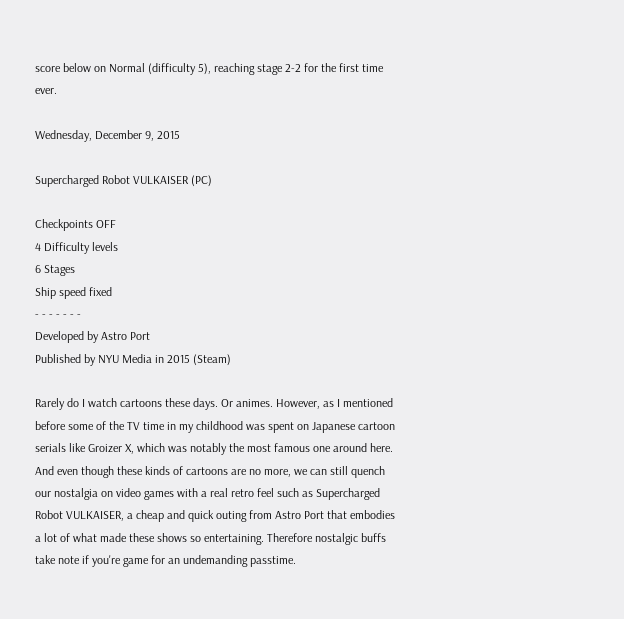score below on Normal (difficulty 5), reaching stage 2-2 for the first time ever.

Wednesday, December 9, 2015

Supercharged Robot VULKAISER (PC)

Checkpoints OFF
4 Difficulty levels
6 Stages
Ship speed fixed
- - - - - - -
Developed by Astro Port
Published by NYU Media in 2015 (Steam)

Rarely do I watch cartoons these days. Or animes. However, as I mentioned before some of the TV time in my childhood was spent on Japanese cartoon serials like Groizer X, which was notably the most famous one around here. And even though these kinds of cartoons are no more, we can still quench our nostalgia on video games with a real retro feel such as Supercharged Robot VULKAISER, a cheap and quick outing from Astro Port that embodies a lot of what made these shows so entertaining. Therefore nostalgic buffs take note if you're game for an undemanding passtime.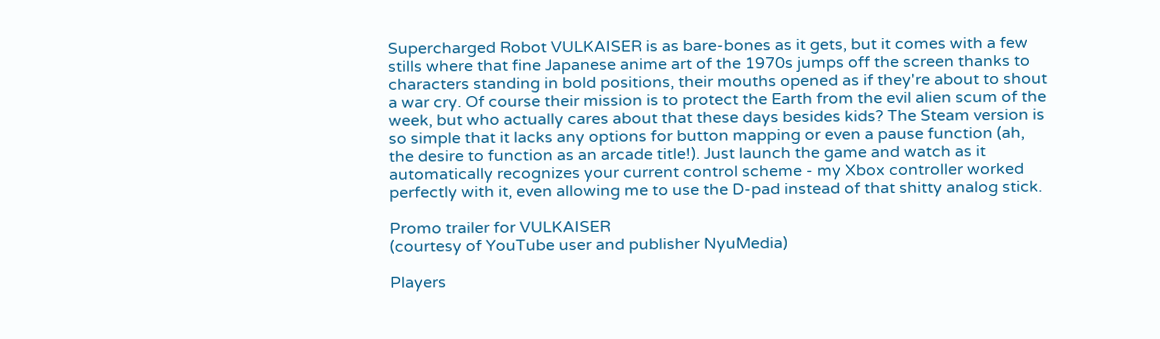Supercharged Robot VULKAISER is as bare-bones as it gets, but it comes with a few stills where that fine Japanese anime art of the 1970s jumps off the screen thanks to characters standing in bold positions, their mouths opened as if they're about to shout a war cry. Of course their mission is to protect the Earth from the evil alien scum of the week, but who actually cares about that these days besides kids? The Steam version is so simple that it lacks any options for button mapping or even a pause function (ah, the desire to function as an arcade title!). Just launch the game and watch as it automatically recognizes your current control scheme - my Xbox controller worked perfectly with it, even allowing me to use the D-pad instead of that shitty analog stick.

Promo trailer for VULKAISER
(courtesy of YouTube user and publisher NyuMedia)

Players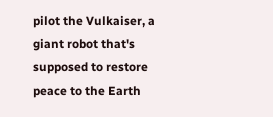pilot the Vulkaiser, a giant robot that's supposed to restore peace to the Earth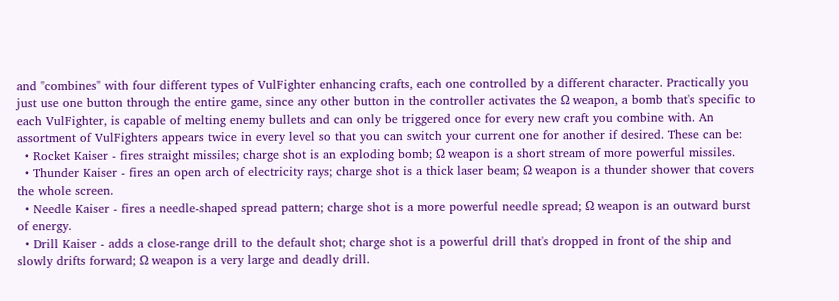and "combines" with four different types of VulFighter enhancing crafts, each one controlled by a different character. Practically you just use one button through the entire game, since any other button in the controller activates the Ω weapon, a bomb that's specific to each VulFighter, is capable of melting enemy bullets and can only be triggered once for every new craft you combine with. An assortment of VulFighters appears twice in every level so that you can switch your current one for another if desired. These can be:
  • Rocket Kaiser - fires straight missiles; charge shot is an exploding bomb; Ω weapon is a short stream of more powerful missiles.
  • Thunder Kaiser - fires an open arch of electricity rays; charge shot is a thick laser beam; Ω weapon is a thunder shower that covers the whole screen.
  • Needle Kaiser - fires a needle-shaped spread pattern; charge shot is a more powerful needle spread; Ω weapon is an outward burst of energy.
  • Drill Kaiser - adds a close-range drill to the default shot; charge shot is a powerful drill that's dropped in front of the ship and slowly drifts forward; Ω weapon is a very large and deadly drill.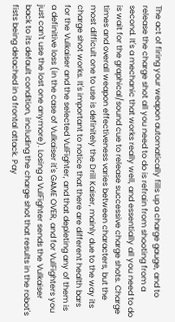The act of firing your weapon automatically fills up a charge gauge, and to release the charge shot all you need to do is refrain from shooting from a second. It's a mechanic that works really well, and essentially all you need to do is wait for the graphical/sound cue to release successive charge shots. Charge times and overall weapon effectiveness varies between characters, but the most difficult one to use is definitely the Drill Kaiser, mainly due to the way its charge shot works. It's important to notice that there are different health bars for the Vulkaiser and the selected VulFighter, and that depleting any of them is a definitive loss (in the case of Vulkaiser it's GAME OVER, and for VulFighters you just can't use the lost one anymore). Losing a VulFighter sends the Vulkaiser back to its default condition, including the charge shot that results in the robot's fists being detached in a frontal attack. Pay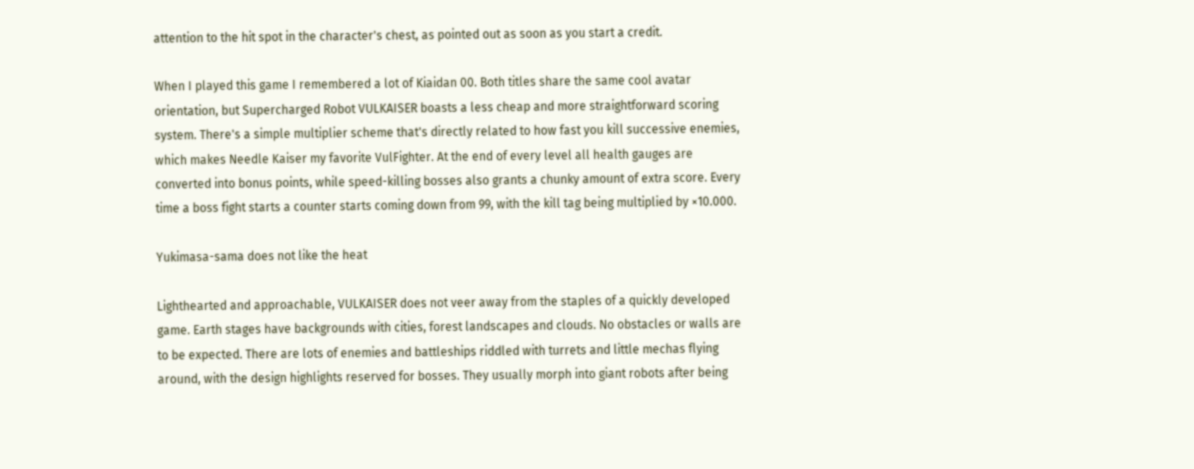attention to the hit spot in the character's chest, as pointed out as soon as you start a credit.

When I played this game I remembered a lot of Kiaidan 00. Both titles share the same cool avatar orientation, but Supercharged Robot VULKAISER boasts a less cheap and more straightforward scoring system. There's a simple multiplier scheme that's directly related to how fast you kill successive enemies, which makes Needle Kaiser my favorite VulFighter. At the end of every level all health gauges are converted into bonus points, while speed-killing bosses also grants a chunky amount of extra score. Every time a boss fight starts a counter starts coming down from 99, with the kill tag being multiplied by ×10.000.

Yukimasa-sama does not like the heat

Lighthearted and approachable, VULKAISER does not veer away from the staples of a quickly developed game. Earth stages have backgrounds with cities, forest landscapes and clouds. No obstacles or walls are to be expected. There are lots of enemies and battleships riddled with turrets and little mechas flying around, with the design highlights reserved for bosses. They usually morph into giant robots after being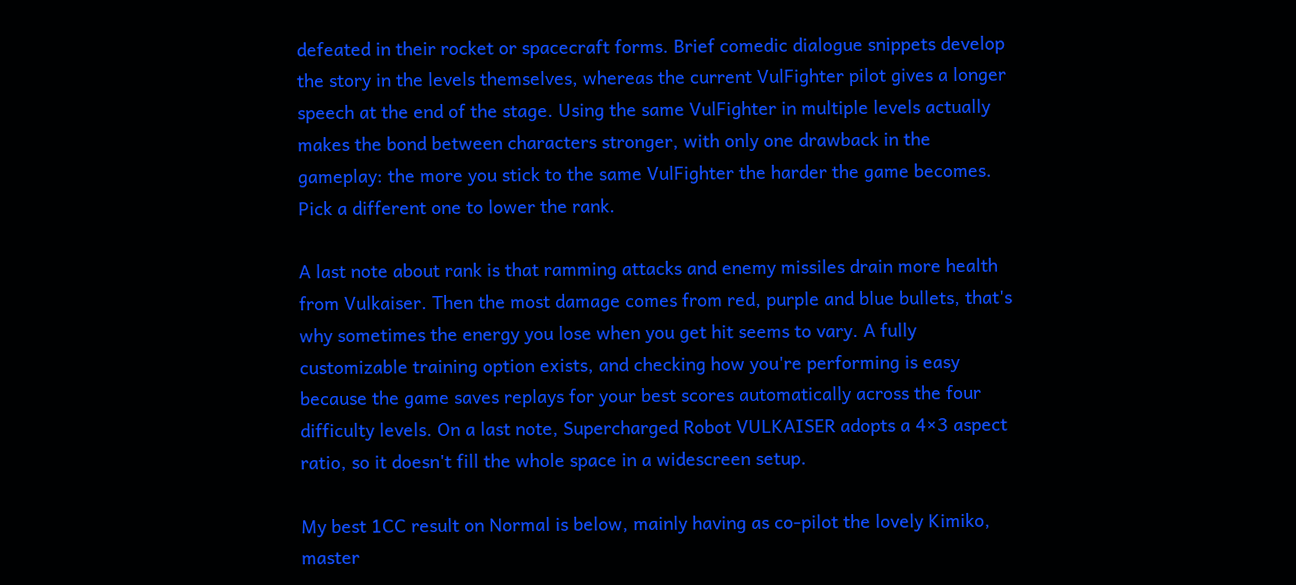defeated in their rocket or spacecraft forms. Brief comedic dialogue snippets develop the story in the levels themselves, whereas the current VulFighter pilot gives a longer speech at the end of the stage. Using the same VulFighter in multiple levels actually makes the bond between characters stronger, with only one drawback in the gameplay: the more you stick to the same VulFighter the harder the game becomes. Pick a different one to lower the rank.

A last note about rank is that ramming attacks and enemy missiles drain more health from Vulkaiser. Then the most damage comes from red, purple and blue bullets, that's why sometimes the energy you lose when you get hit seems to vary. A fully customizable training option exists, and checking how you're performing is easy because the game saves replays for your best scores automatically across the four difficulty levels. On a last note, Supercharged Robot VULKAISER adopts a 4×3 aspect ratio, so it doesn't fill the whole space in a widescreen setup.

My best 1CC result on Normal is below, mainly having as co-pilot the lovely Kimiko, master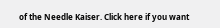of the Needle Kaiser. Click here if you want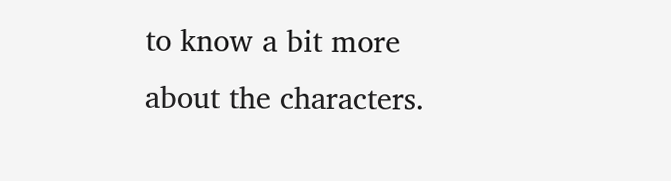to know a bit more about the characters.